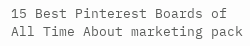15 Best Pinterest Boards of All Time About marketing pack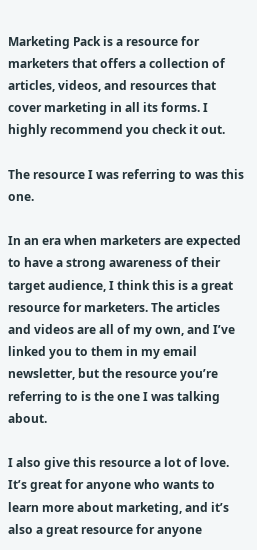Marketing Pack is a resource for marketers that offers a collection of articles, videos, and resources that cover marketing in all its forms. I highly recommend you check it out.

The resource I was referring to was this one.

In an era when marketers are expected to have a strong awareness of their target audience, I think this is a great resource for marketers. The articles and videos are all of my own, and I’ve linked you to them in my email newsletter, but the resource you’re referring to is the one I was talking about.

I also give this resource a lot of love. It’s great for anyone who wants to learn more about marketing, and it’s also a great resource for anyone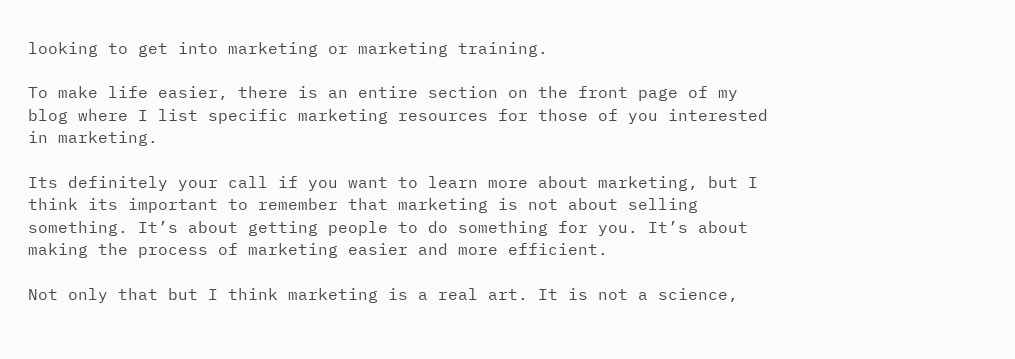looking to get into marketing or marketing training.

To make life easier, there is an entire section on the front page of my blog where I list specific marketing resources for those of you interested in marketing.

Its definitely your call if you want to learn more about marketing, but I think its important to remember that marketing is not about selling something. It’s about getting people to do something for you. It’s about making the process of marketing easier and more efficient.

Not only that but I think marketing is a real art. It is not a science,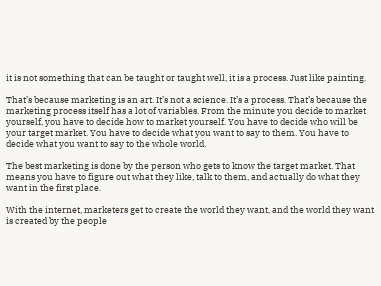it is not something that can be taught or taught well, it is a process. Just like painting.

That’s because marketing is an art. It’s not a science. It’s a process. That’s because the marketing process itself has a lot of variables. From the minute you decide to market yourself, you have to decide how to market yourself. You have to decide who will be your target market. You have to decide what you want to say to them. You have to decide what you want to say to the whole world.

The best marketing is done by the person who gets to know the target market. That means you have to figure out what they like, talk to them, and actually do what they want in the first place.

With the internet, marketers get to create the world they want, and the world they want is created by the people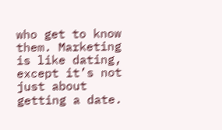who get to know them. Marketing is like dating, except it’s not just about getting a date.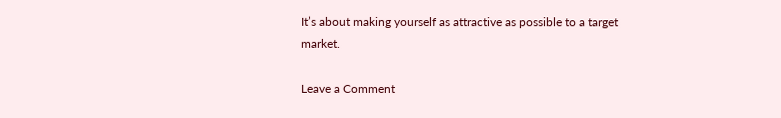It’s about making yourself as attractive as possible to a target market.

Leave a Comment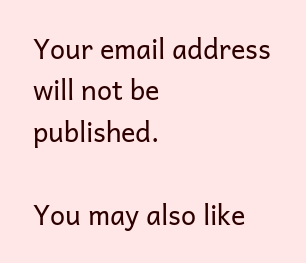Your email address will not be published.

You may also like